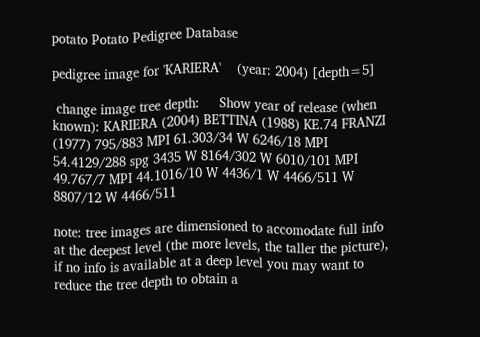potato Potato Pedigree Database

pedigree image for 'KARIERA'    (year: 2004) [depth=5]

 change image tree depth:     Show year of release (when known): KARIERA (2004) BETTINA (1988) KE.74 FRANZI (1977) 795/883 MPI 61.303/34 W 6246/18 MPI 54.4129/288 spg 3435 W 8164/302 W 6010/101 MPI 49.767/7 MPI 44.1016/10 W 4436/1 W 4466/511 W 8807/12 W 4466/511

note: tree images are dimensioned to accomodate full info at the deepest level (the more levels, the taller the picture),
if no info is available at a deep level you may want to reduce the tree depth to obtain a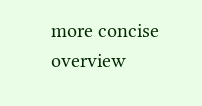more concise overview